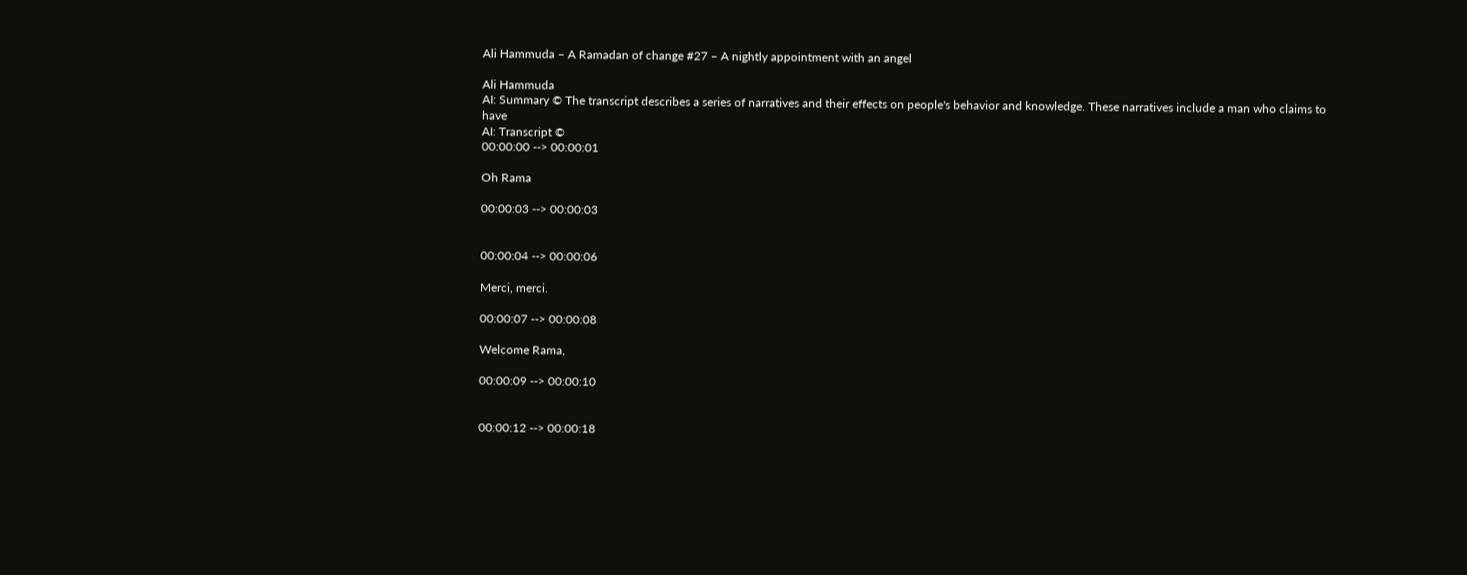Ali Hammuda – A Ramadan of change #27 – A nightly appointment with an angel

Ali Hammuda
AI: Summary © The transcript describes a series of narratives and their effects on people's behavior and knowledge. These narratives include a man who claims to have
AI: Transcript ©
00:00:00 --> 00:00:01

Oh Rama

00:00:03 --> 00:00:03


00:00:04 --> 00:00:06

Merci, merci.

00:00:07 --> 00:00:08

Welcome Rama,

00:00:09 --> 00:00:10


00:00:12 --> 00:00:18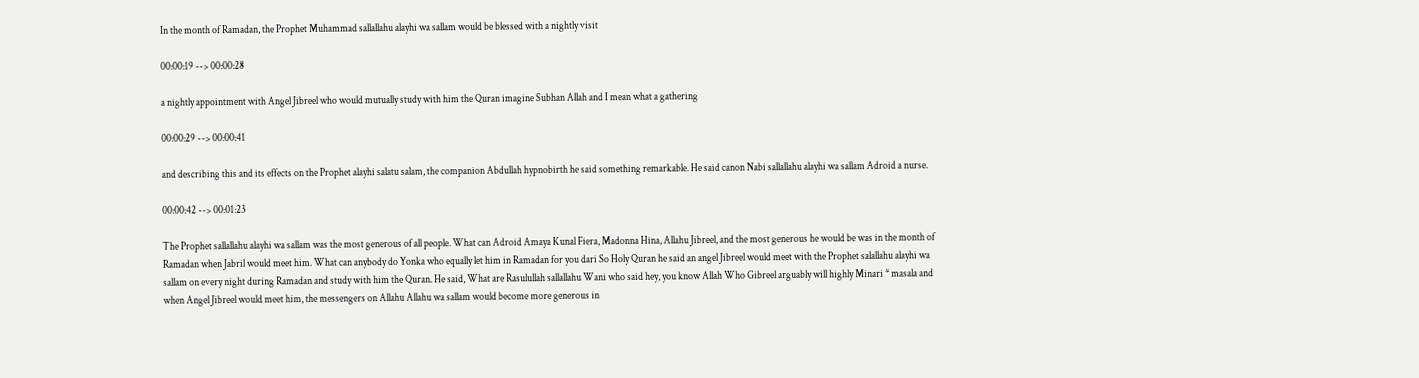In the month of Ramadan, the Prophet Muhammad sallallahu alayhi wa sallam would be blessed with a nightly visit

00:00:19 --> 00:00:28

a nightly appointment with Angel Jibreel who would mutually study with him the Quran imagine Subhan Allah and I mean what a gathering

00:00:29 --> 00:00:41

and describing this and its effects on the Prophet alayhi salatu salam, the companion Abdullah hypnobirth he said something remarkable. He said canon Nabi sallallahu alayhi wa sallam Adroid a nurse.

00:00:42 --> 00:01:23

The Prophet sallallahu alayhi wa sallam was the most generous of all people. What can Adroid Amaya Kunal Fiera, Madonna Hina, Allahu Jibreel, and the most generous he would be was in the month of Ramadan when Jabril would meet him. What can anybody do Yonka who equally let him in Ramadan for you dari So Holy Quran he said an angel Jibreel would meet with the Prophet salallahu alayhi wa sallam on every night during Ramadan and study with him the Quran. He said, What are Rasulullah sallallahu Wani who said hey, you know Allah Who Gibreel arguably will highly Minari * masala and when Angel Jibreel would meet him, the messengers on Allahu Allahu wa sallam would become more generous in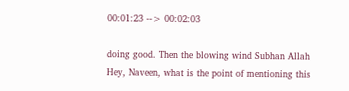00:01:23 --> 00:02:03

doing good. Then the blowing wind Subhan Allah Hey, Naveen, what is the point of mentioning this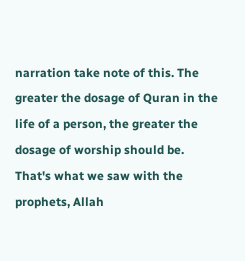narration take note of this. The greater the dosage of Quran in the life of a person, the greater the dosage of worship should be. That's what we saw with the prophets, Allah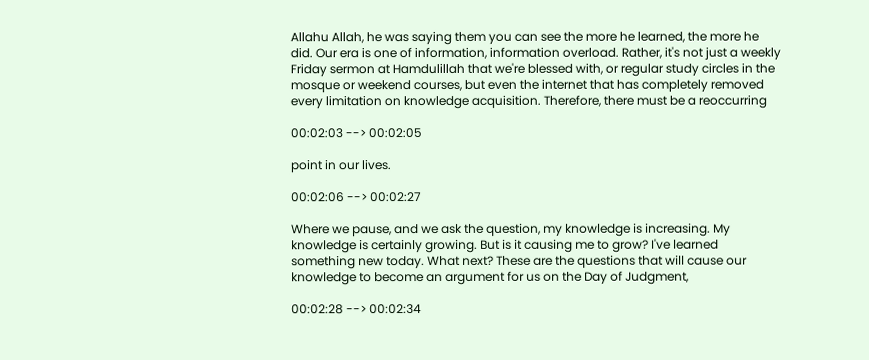Allahu Allah, he was saying them you can see the more he learned, the more he did. Our era is one of information, information overload. Rather, it's not just a weekly Friday sermon at Hamdulillah that we're blessed with, or regular study circles in the mosque or weekend courses, but even the internet that has completely removed every limitation on knowledge acquisition. Therefore, there must be a reoccurring

00:02:03 --> 00:02:05

point in our lives.

00:02:06 --> 00:02:27

Where we pause, and we ask the question, my knowledge is increasing. My knowledge is certainly growing. But is it causing me to grow? I've learned something new today. What next? These are the questions that will cause our knowledge to become an argument for us on the Day of Judgment,

00:02:28 --> 00:02:34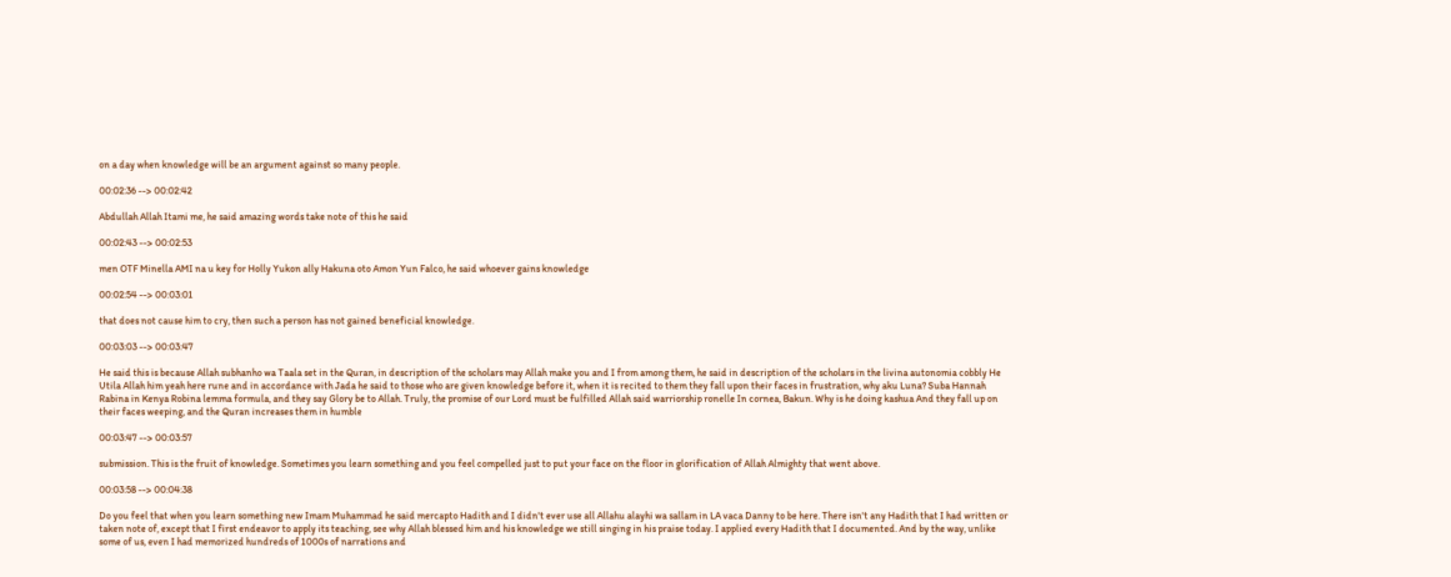on a day when knowledge will be an argument against so many people.

00:02:36 --> 00:02:42

Abdullah Allah Itami me, he said amazing words take note of this he said

00:02:43 --> 00:02:53

men OTF Minella AMI na u key for Holly Yukon ally Hakuna oto Amon Yun Falco, he said whoever gains knowledge

00:02:54 --> 00:03:01

that does not cause him to cry, then such a person has not gained beneficial knowledge.

00:03:03 --> 00:03:47

He said this is because Allah subhanho wa Taala set in the Quran, in description of the scholars may Allah make you and I from among them, he said in description of the scholars in the livina autonomia cobbly He Utila Allah him yeah here rune and in accordance with Jada he said to those who are given knowledge before it, when it is recited to them they fall upon their faces in frustration, why aku Luna? Suba Hannah Rabina in Kenya Robina lemma formula, and they say Glory be to Allah. Truly, the promise of our Lord must be fulfilled Allah said warriorship ronelle In cornea, Bakun. Why is he doing kashua And they fall up on their faces weeping, and the Quran increases them in humble

00:03:47 --> 00:03:57

submission. This is the fruit of knowledge. Sometimes you learn something and you feel compelled just to put your face on the floor in glorification of Allah Almighty that went above.

00:03:58 --> 00:04:38

Do you feel that when you learn something new Imam Muhammad he said mercapto Hadith and I didn't ever use all Allahu alayhi wa sallam in LA vaca Danny to be here. There isn't any Hadith that I had written or taken note of, except that I first endeavor to apply its teaching, see why Allah blessed him and his knowledge we still singing in his praise today. I applied every Hadith that I documented. And by the way, unlike some of us, even I had memorized hundreds of 1000s of narrations and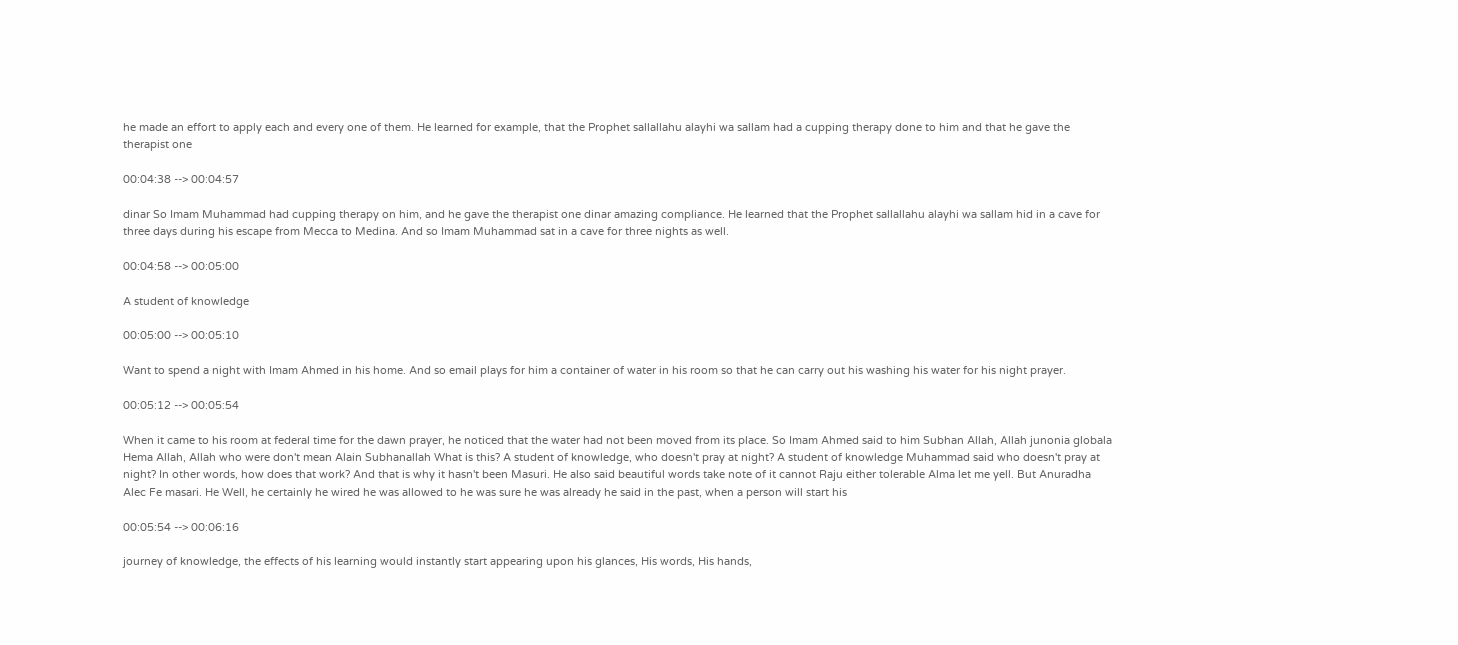he made an effort to apply each and every one of them. He learned for example, that the Prophet sallallahu alayhi wa sallam had a cupping therapy done to him and that he gave the therapist one

00:04:38 --> 00:04:57

dinar So Imam Muhammad had cupping therapy on him, and he gave the therapist one dinar amazing compliance. He learned that the Prophet sallallahu alayhi wa sallam hid in a cave for three days during his escape from Mecca to Medina. And so Imam Muhammad sat in a cave for three nights as well.

00:04:58 --> 00:05:00

A student of knowledge

00:05:00 --> 00:05:10

Want to spend a night with Imam Ahmed in his home. And so email plays for him a container of water in his room so that he can carry out his washing his water for his night prayer.

00:05:12 --> 00:05:54

When it came to his room at federal time for the dawn prayer, he noticed that the water had not been moved from its place. So Imam Ahmed said to him Subhan Allah, Allah junonia globala Hema Allah, Allah who were don't mean Alain Subhanallah What is this? A student of knowledge, who doesn't pray at night? A student of knowledge Muhammad said who doesn't pray at night? In other words, how does that work? And that is why it hasn't been Masuri. He also said beautiful words take note of it cannot Raju either tolerable Alma let me yell. But Anuradha Alec Fe masari. He Well, he certainly he wired he was allowed to he was sure he was already he said in the past, when a person will start his

00:05:54 --> 00:06:16

journey of knowledge, the effects of his learning would instantly start appearing upon his glances, His words, His hands,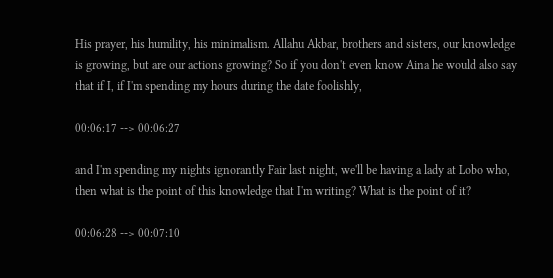His prayer, his humility, his minimalism. Allahu Akbar, brothers and sisters, our knowledge is growing, but are our actions growing? So if you don't even know Aina he would also say that if I, if I'm spending my hours during the date foolishly,

00:06:17 --> 00:06:27

and I'm spending my nights ignorantly Fair last night, we'll be having a lady at Lobo who, then what is the point of this knowledge that I'm writing? What is the point of it?

00:06:28 --> 00:07:10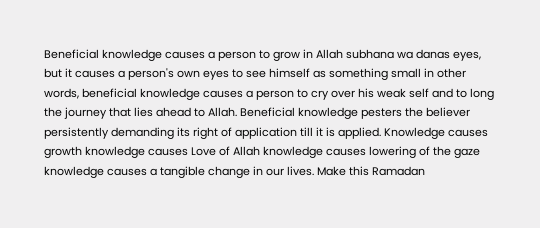Beneficial knowledge causes a person to grow in Allah subhana wa danas eyes, but it causes a person's own eyes to see himself as something small in other words, beneficial knowledge causes a person to cry over his weak self and to long the journey that lies ahead to Allah. Beneficial knowledge pesters the believer persistently demanding its right of application till it is applied. Knowledge causes growth knowledge causes Love of Allah knowledge causes lowering of the gaze knowledge causes a tangible change in our lives. Make this Ramadan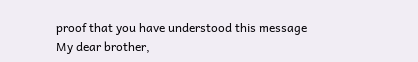proof that you have understood this message My dear brother,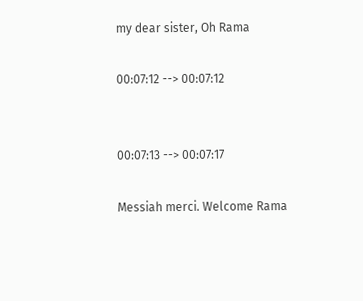my dear sister, Oh Rama

00:07:12 --> 00:07:12


00:07:13 --> 00:07:17

Messiah merci. Welcome Rama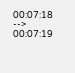00:07:18 --> 00:07:19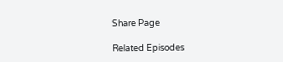Share Page

Related Episodes